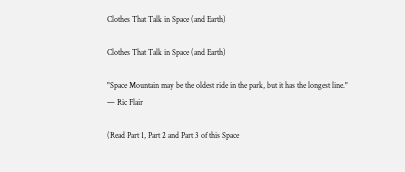Clothes That Talk in Space (and Earth)

Clothes That Talk in Space (and Earth)

"Space Mountain may be the oldest ride in the park, but it has the longest line."
— Ric Flair

(Read Part 1, Part 2 and Part 3 of this Space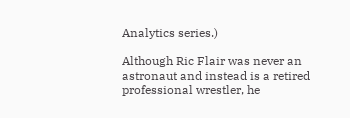Analytics series.)

Although Ric Flair was never an astronaut and instead is a retired professional wrestler, he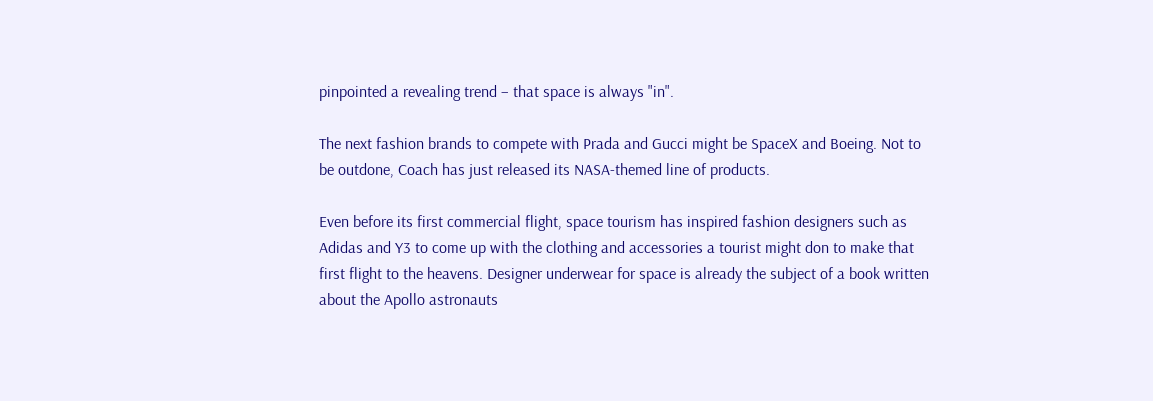pinpointed a revealing trend – that space is always "in".

The next fashion brands to compete with Prada and Gucci might be SpaceX and Boeing. Not to be outdone, Coach has just released its NASA-themed line of products.

Even before its first commercial flight, space tourism has inspired fashion designers such as Adidas and Y3 to come up with the clothing and accessories a tourist might don to make that first flight to the heavens. Designer underwear for space is already the subject of a book written about the Apollo astronauts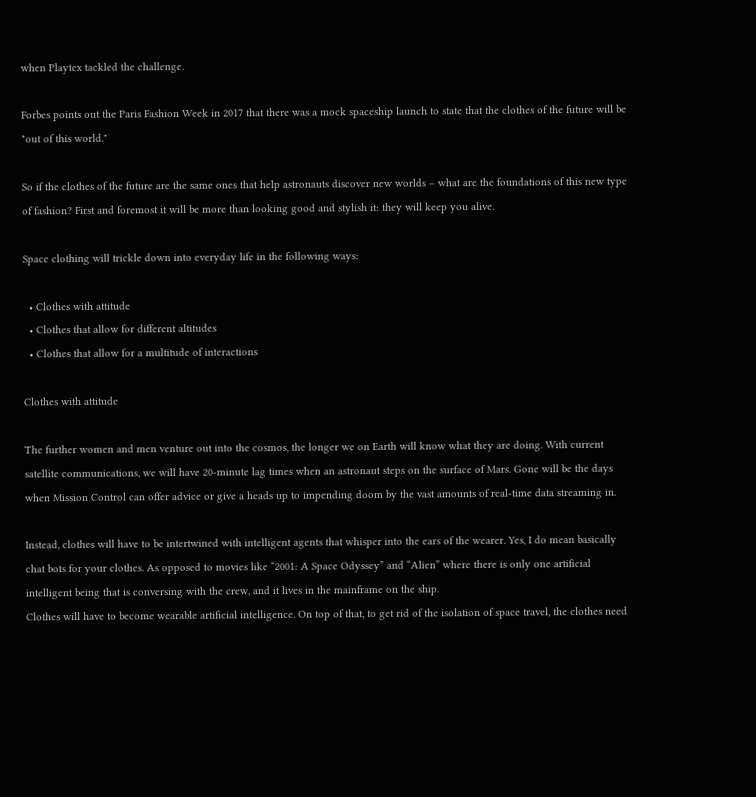when Playtex tackled the challenge.

Forbes points out the Paris Fashion Week in 2017 that there was a mock spaceship launch to state that the clothes of the future will be "out of this world."

So if the clothes of the future are the same ones that help astronauts discover new worlds – what are the foundations of this new type of fashion? First and foremost it will be more than looking good and stylish it: they will keep you alive.

Space clothing will trickle down into everyday life in the following ways:

  • Clothes with attitude
  • Clothes that allow for different altitudes
  • Clothes that allow for a multitude of interactions

Clothes with attitude

The further women and men venture out into the cosmos, the longer we on Earth will know what they are doing. With current satellite communications, we will have 20-minute lag times when an astronaut steps on the surface of Mars. Gone will be the days when Mission Control can offer advice or give a heads up to impending doom by the vast amounts of real-time data streaming in.

Instead, clothes will have to be intertwined with intelligent agents that whisper into the ears of the wearer. Yes, I do mean basically chat bots for your clothes. As opposed to movies like “2001: A Space Odyssey” and “Alien” where there is only one artificial intelligent being that is conversing with the crew, and it lives in the mainframe on the ship.
Clothes will have to become wearable artificial intelligence. On top of that, to get rid of the isolation of space travel, the clothes need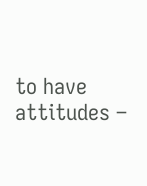to have attitudes –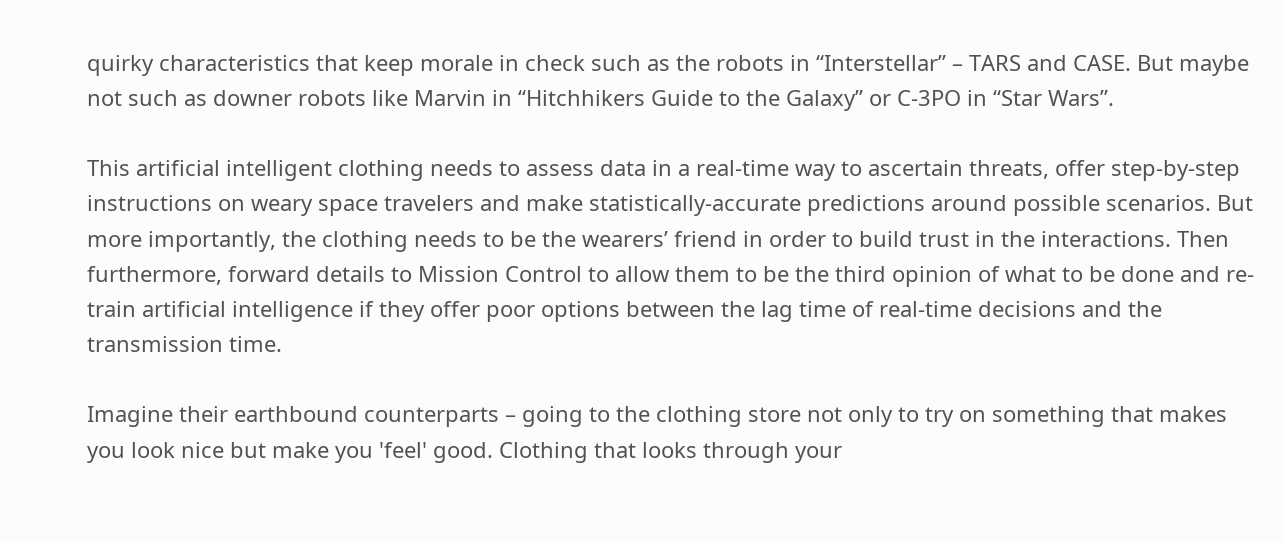quirky characteristics that keep morale in check such as the robots in “Interstellar” – TARS and CASE. But maybe not such as downer robots like Marvin in “Hitchhikers Guide to the Galaxy” or C-3PO in “Star Wars”.

This artificial intelligent clothing needs to assess data in a real-time way to ascertain threats, offer step-by-step instructions on weary space travelers and make statistically-accurate predictions around possible scenarios. But more importantly, the clothing needs to be the wearers’ friend in order to build trust in the interactions. Then furthermore, forward details to Mission Control to allow them to be the third opinion of what to be done and re-train artificial intelligence if they offer poor options between the lag time of real-time decisions and the transmission time.

Imagine their earthbound counterparts – going to the clothing store not only to try on something that makes you look nice but make you 'feel' good. Clothing that looks through your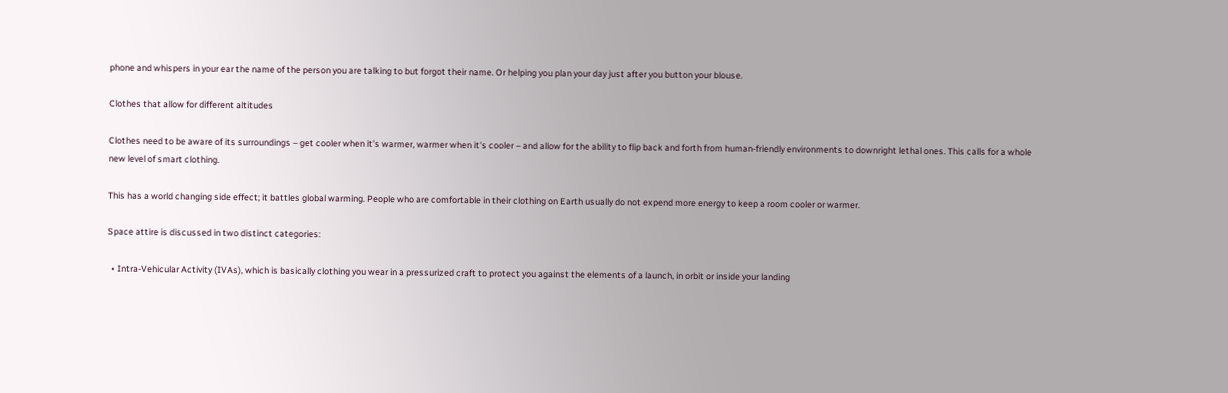phone and whispers in your ear the name of the person you are talking to but forgot their name. Or helping you plan your day just after you button your blouse.

Clothes that allow for different altitudes

Clothes need to be aware of its surroundings – get cooler when it’s warmer, warmer when it's cooler – and allow for the ability to flip back and forth from human-friendly environments to downright lethal ones. This calls for a whole new level of smart clothing.

This has a world changing side effect; it battles global warming. People who are comfortable in their clothing on Earth usually do not expend more energy to keep a room cooler or warmer.

Space attire is discussed in two distinct categories:

  • Intra-Vehicular Activity (IVAs), which is basically clothing you wear in a pressurized craft to protect you against the elements of a launch, in orbit or inside your landing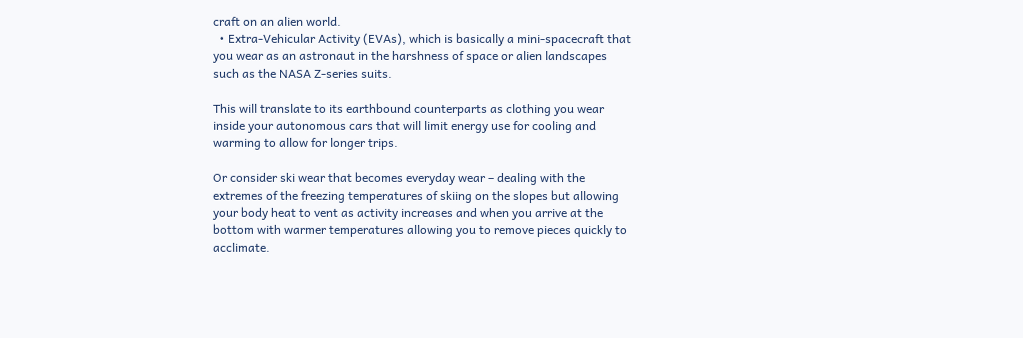craft on an alien world.
  • Extra-Vehicular Activity (EVAs), which is basically a mini-spacecraft that you wear as an astronaut in the harshness of space or alien landscapes such as the NASA Z-series suits.

This will translate to its earthbound counterparts as clothing you wear inside your autonomous cars that will limit energy use for cooling and warming to allow for longer trips.

Or consider ski wear that becomes everyday wear – dealing with the extremes of the freezing temperatures of skiing on the slopes but allowing your body heat to vent as activity increases and when you arrive at the bottom with warmer temperatures allowing you to remove pieces quickly to acclimate.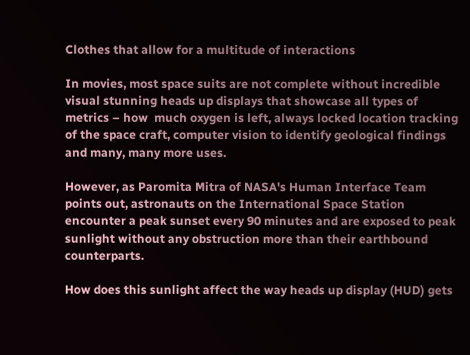Clothes that allow for a multitude of interactions

In movies, most space suits are not complete without incredible visual stunning heads up displays that showcase all types of metrics – how  much oxygen is left, always locked location tracking of the space craft, computer vision to identify geological findings and many, many more uses.

However, as Paromita Mitra of NASA's Human Interface Team points out, astronauts on the International Space Station encounter a peak sunset every 90 minutes and are exposed to peak sunlight without any obstruction more than their earthbound counterparts.

How does this sunlight affect the way heads up display (HUD) gets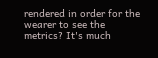rendered in order for the wearer to see the metrics? It's much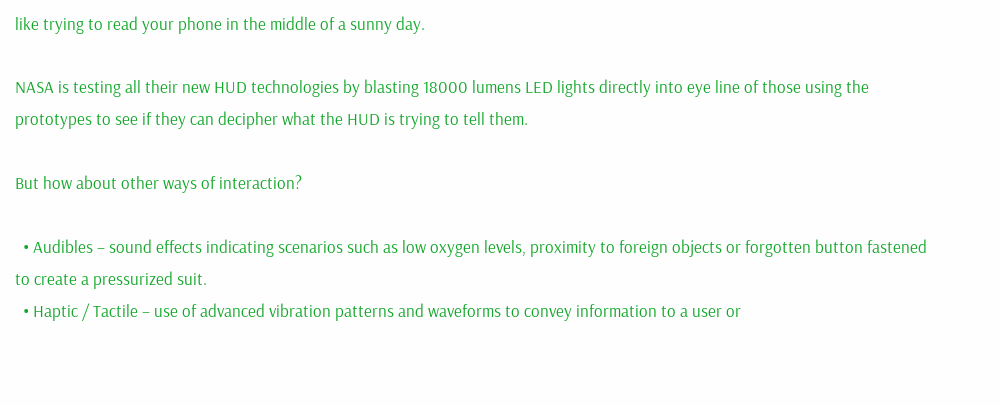like trying to read your phone in the middle of a sunny day.

NASA is testing all their new HUD technologies by blasting 18000 lumens LED lights directly into eye line of those using the prototypes to see if they can decipher what the HUD is trying to tell them.

But how about other ways of interaction?

  • Audibles – sound effects indicating scenarios such as low oxygen levels, proximity to foreign objects or forgotten button fastened to create a pressurized suit.
  • Haptic / Tactile – use of advanced vibration patterns and waveforms to convey information to a user or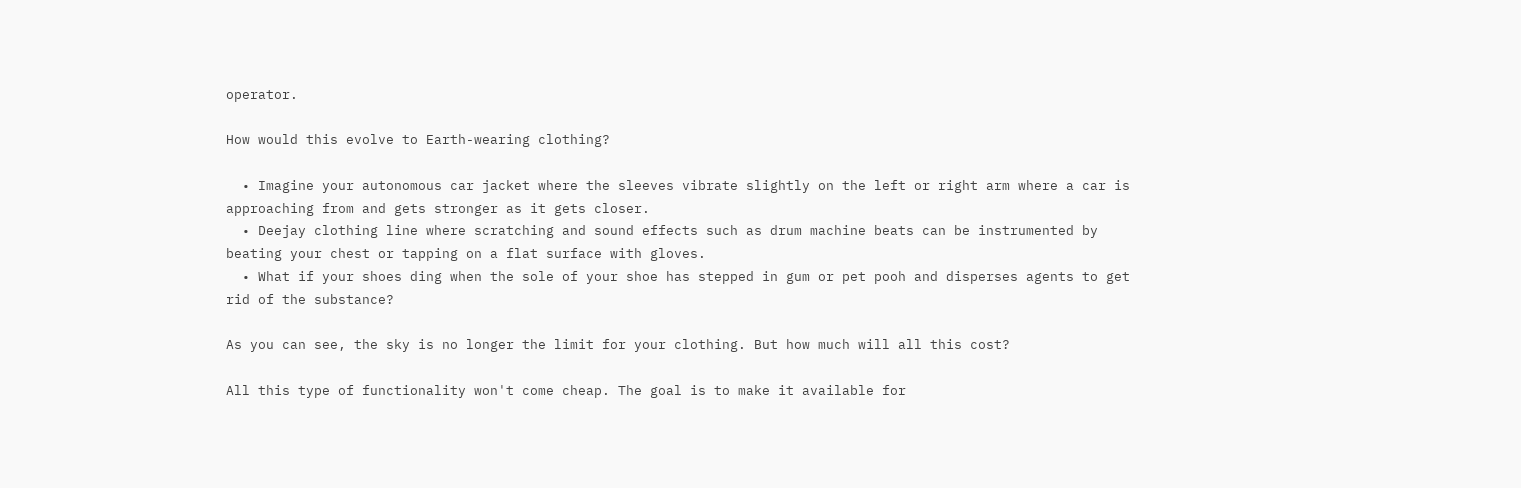operator.

How would this evolve to Earth-wearing clothing?

  • Imagine your autonomous car jacket where the sleeves vibrate slightly on the left or right arm where a car is approaching from and gets stronger as it gets closer.
  • Deejay clothing line where scratching and sound effects such as drum machine beats can be instrumented by beating your chest or tapping on a flat surface with gloves.
  • What if your shoes ding when the sole of your shoe has stepped in gum or pet pooh and disperses agents to get rid of the substance?

As you can see, the sky is no longer the limit for your clothing. But how much will all this cost?

All this type of functionality won't come cheap. The goal is to make it available for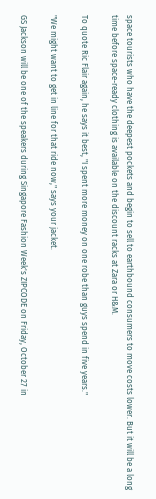space tourists who have the deepest pockets and begin to sell to earthbound consumers to move costs lower. But it will be a long time before space-ready clothing is available on the discount racks at Zara or H&M.

To quote Ric Flair again, he says it best, "I spent more money on one robe than guys spend in five years."

"We might want to get in line for that ride now," says your jacket.

GS Jackson will be one of the speakers during Singapore Fashion Week's ZIPCODE on Friday, October 27 in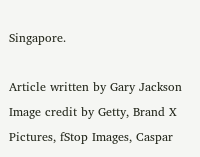Singapore.

Article written by Gary Jackson
Image credit by Getty, Brand X Pictures, fStop Images, Caspar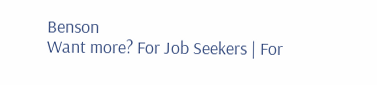Benson
Want more? For Job Seekers | For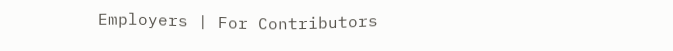Employers | For Contributors